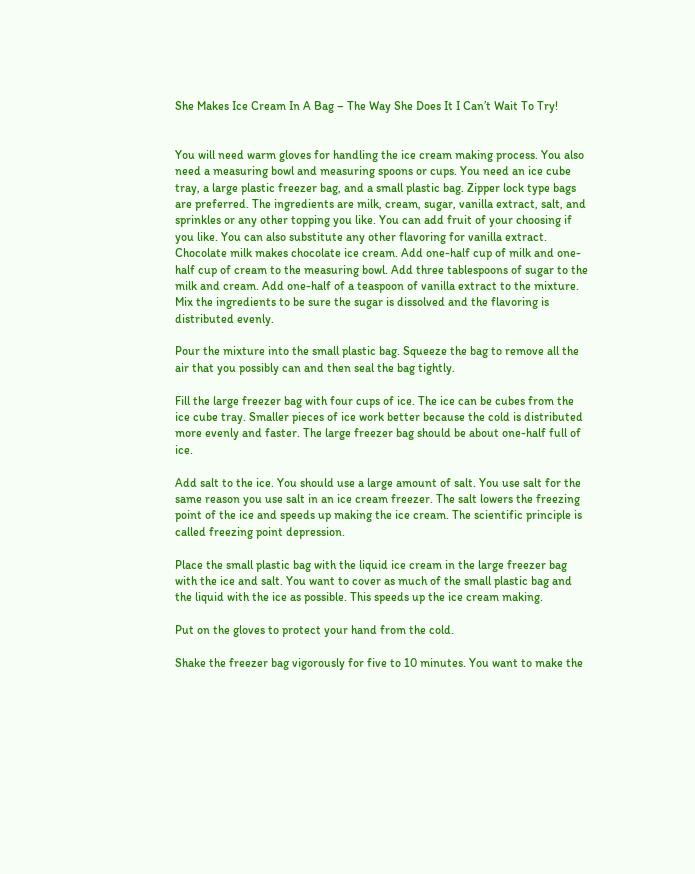She Makes Ice Cream In A Bag – The Way She Does It I Can’t Wait To Try!


You will need warm gloves for handling the ice cream making process. You also need a measuring bowl and measuring spoons or cups. You need an ice cube tray, a large plastic freezer bag, and a small plastic bag. Zipper lock type bags are preferred. The ingredients are milk, cream, sugar, vanilla extract, salt, and sprinkles or any other topping you like. You can add fruit of your choosing if you like. You can also substitute any other flavoring for vanilla extract. Chocolate milk makes chocolate ice cream. Add one-half cup of milk and one-half cup of cream to the measuring bowl. Add three tablespoons of sugar to the milk and cream. Add one-half of a teaspoon of vanilla extract to the mixture.
Mix the ingredients to be sure the sugar is dissolved and the flavoring is distributed evenly.

Pour the mixture into the small plastic bag. Squeeze the bag to remove all the air that you possibly can and then seal the bag tightly.

Fill the large freezer bag with four cups of ice. The ice can be cubes from the ice cube tray. Smaller pieces of ice work better because the cold is distributed more evenly and faster. The large freezer bag should be about one-half full of ice.

Add salt to the ice. You should use a large amount of salt. You use salt for the same reason you use salt in an ice cream freezer. The salt lowers the freezing point of the ice and speeds up making the ice cream. The scientific principle is called freezing point depression.

Place the small plastic bag with the liquid ice cream in the large freezer bag with the ice and salt. You want to cover as much of the small plastic bag and the liquid with the ice as possible. This speeds up the ice cream making.

Put on the gloves to protect your hand from the cold.

Shake the freezer bag vigorously for five to 10 minutes. You want to make the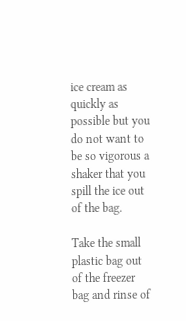ice cream as quickly as possible but you do not want to be so vigorous a shaker that you spill the ice out of the bag.

Take the small plastic bag out of the freezer bag and rinse of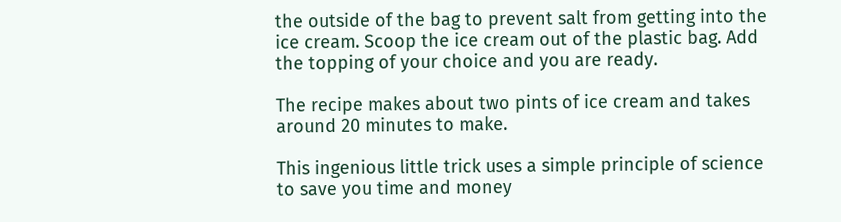the outside of the bag to prevent salt from getting into the ice cream. Scoop the ice cream out of the plastic bag. Add the topping of your choice and you are ready.

The recipe makes about two pints of ice cream and takes around 20 minutes to make.

This ingenious little trick uses a simple principle of science to save you time and money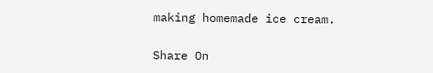making homemade ice cream.

Share On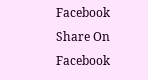Facebook
Share On Facebook